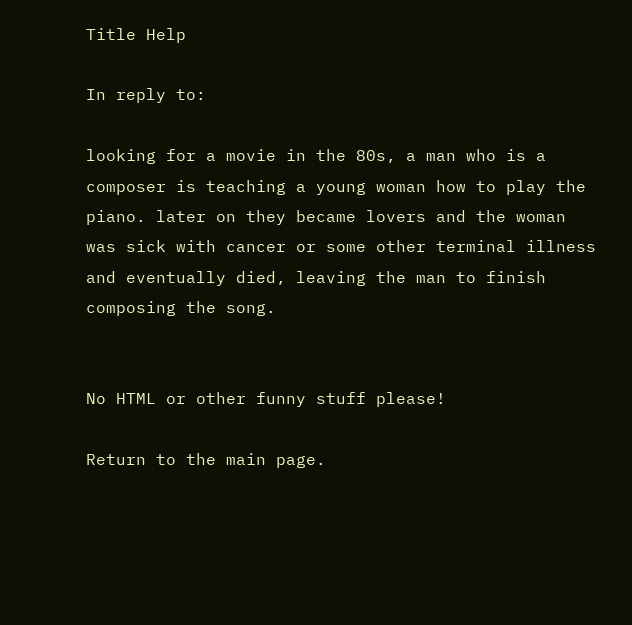Title Help

In reply to:

looking for a movie in the 80s, a man who is a composer is teaching a young woman how to play the piano. later on they became lovers and the woman was sick with cancer or some other terminal illness and eventually died, leaving the man to finish composing the song.


No HTML or other funny stuff please!

Return to the main page.